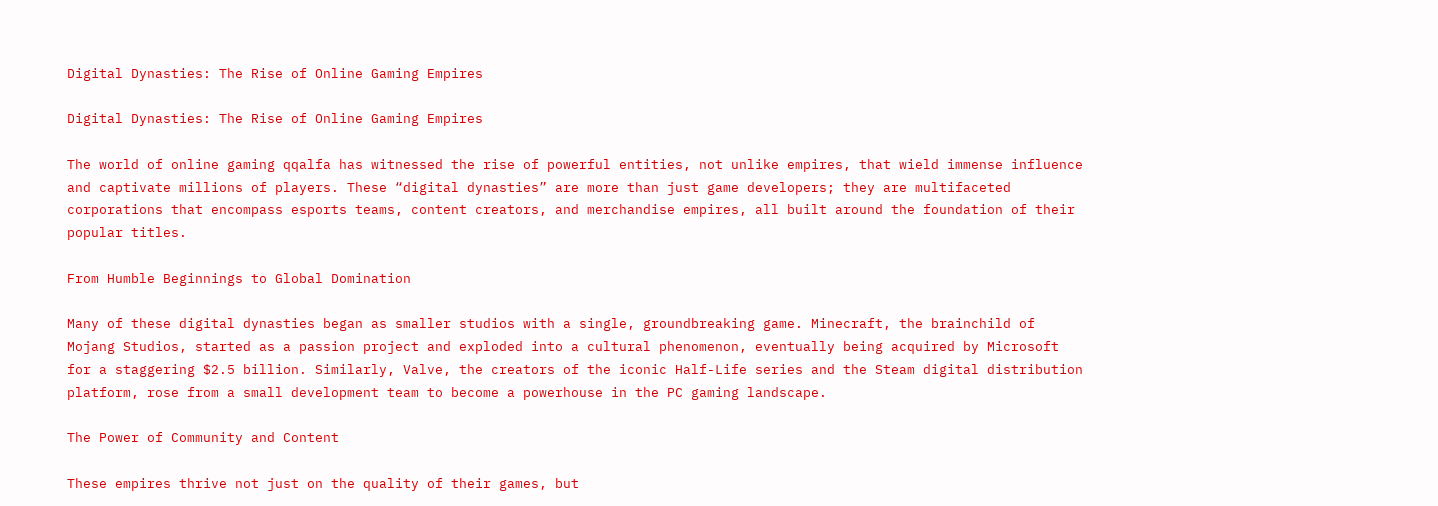Digital Dynasties: The Rise of Online Gaming Empires

Digital Dynasties: The Rise of Online Gaming Empires

The world of online gaming qqalfa has witnessed the rise of powerful entities, not unlike empires, that wield immense influence and captivate millions of players. These “digital dynasties” are more than just game developers; they are multifaceted corporations that encompass esports teams, content creators, and merchandise empires, all built around the foundation of their popular titles.

From Humble Beginnings to Global Domination

Many of these digital dynasties began as smaller studios with a single, groundbreaking game. Minecraft, the brainchild of Mojang Studios, started as a passion project and exploded into a cultural phenomenon, eventually being acquired by Microsoft for a staggering $2.5 billion. Similarly, Valve, the creators of the iconic Half-Life series and the Steam digital distribution platform, rose from a small development team to become a powerhouse in the PC gaming landscape.

The Power of Community and Content

These empires thrive not just on the quality of their games, but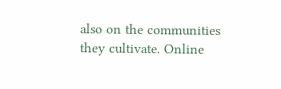also on the communities they cultivate. Online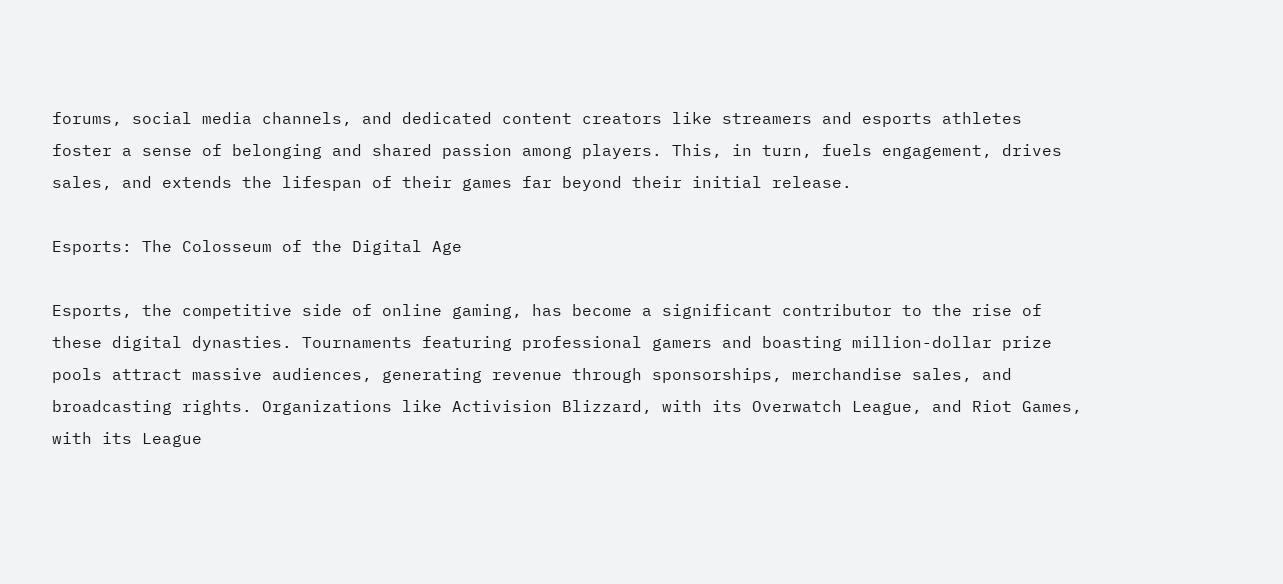forums, social media channels, and dedicated content creators like streamers and esports athletes foster a sense of belonging and shared passion among players. This, in turn, fuels engagement, drives sales, and extends the lifespan of their games far beyond their initial release.

Esports: The Colosseum of the Digital Age

Esports, the competitive side of online gaming, has become a significant contributor to the rise of these digital dynasties. Tournaments featuring professional gamers and boasting million-dollar prize pools attract massive audiences, generating revenue through sponsorships, merchandise sales, and broadcasting rights. Organizations like Activision Blizzard, with its Overwatch League, and Riot Games, with its League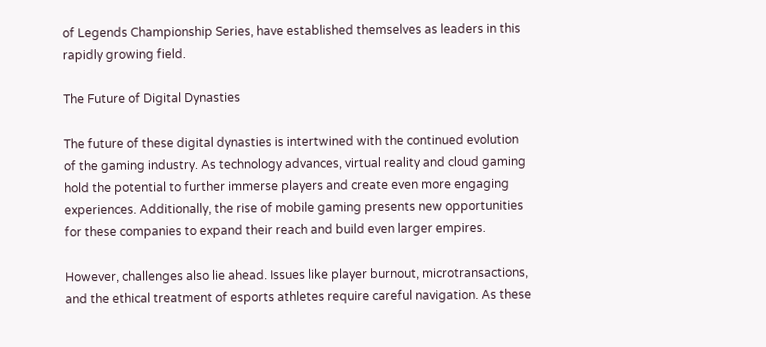of Legends Championship Series, have established themselves as leaders in this rapidly growing field.

The Future of Digital Dynasties

The future of these digital dynasties is intertwined with the continued evolution of the gaming industry. As technology advances, virtual reality and cloud gaming hold the potential to further immerse players and create even more engaging experiences. Additionally, the rise of mobile gaming presents new opportunities for these companies to expand their reach and build even larger empires.

However, challenges also lie ahead. Issues like player burnout, microtransactions, and the ethical treatment of esports athletes require careful navigation. As these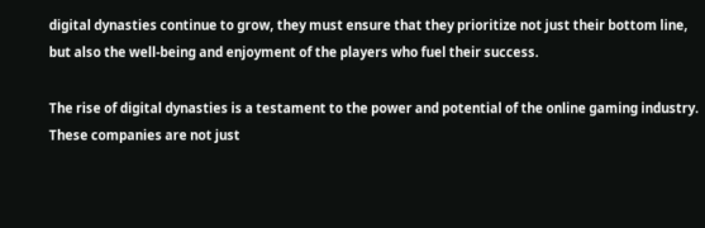digital dynasties continue to grow, they must ensure that they prioritize not just their bottom line, but also the well-being and enjoyment of the players who fuel their success.

The rise of digital dynasties is a testament to the power and potential of the online gaming industry. These companies are not just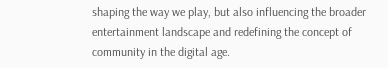shaping the way we play, but also influencing the broader entertainment landscape and redefining the concept of community in the digital age.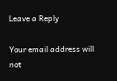Leave a Reply

Your email address will not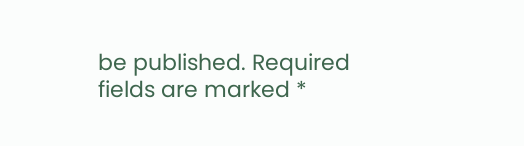be published. Required fields are marked *